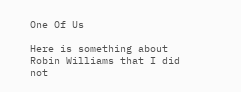One Of Us

Here is something about Robin Williams that I did not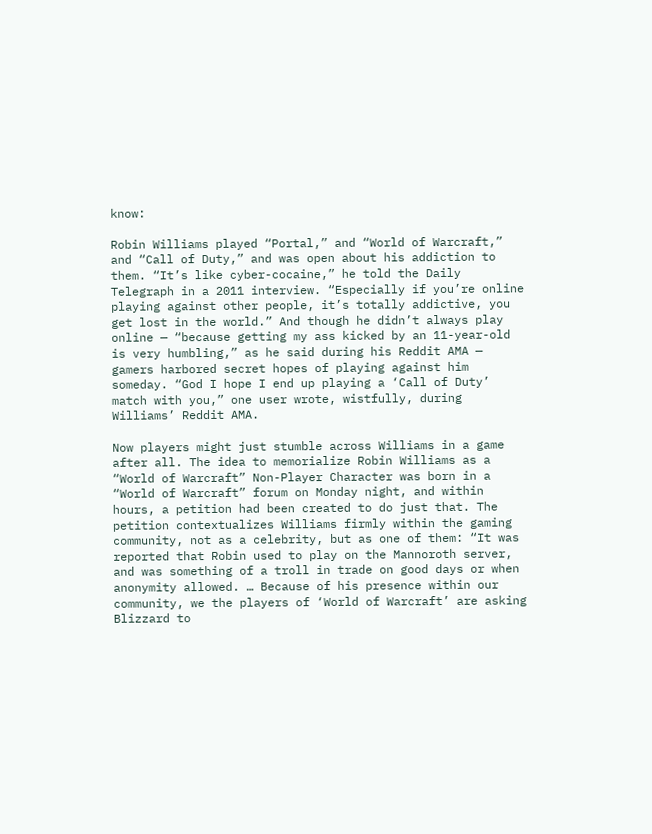know:

Robin Williams played “Portal,” and “World of Warcraft,” and “Call of Duty,” and was open about his addiction to them. “It’s like cyber-cocaine,” he told the Daily Telegraph in a 2011 interview. “Especially if you’re online playing against other people, it’s totally addictive, you get lost in the world.” And though he didn’t always play online — “because getting my ass kicked by an 11-year-old is very humbling,” as he said during his Reddit AMA — gamers harbored secret hopes of playing against him someday. “God I hope I end up playing a ‘Call of Duty’ match with you,” one user wrote, wistfully, during Williams’ Reddit AMA.

Now players might just stumble across Williams in a game after all. The idea to memorialize Robin Williams as a “World of Warcraft” Non-Player Character was born in a “World of Warcraft” forum on Monday night, and within hours, a petition had been created to do just that. The petition contextualizes Williams firmly within the gaming community, not as a celebrity, but as one of them: “It was reported that Robin used to play on the Mannoroth server, and was something of a troll in trade on good days or when anonymity allowed. … Because of his presence within our community, we the players of ‘World of Warcraft’ are asking Blizzard to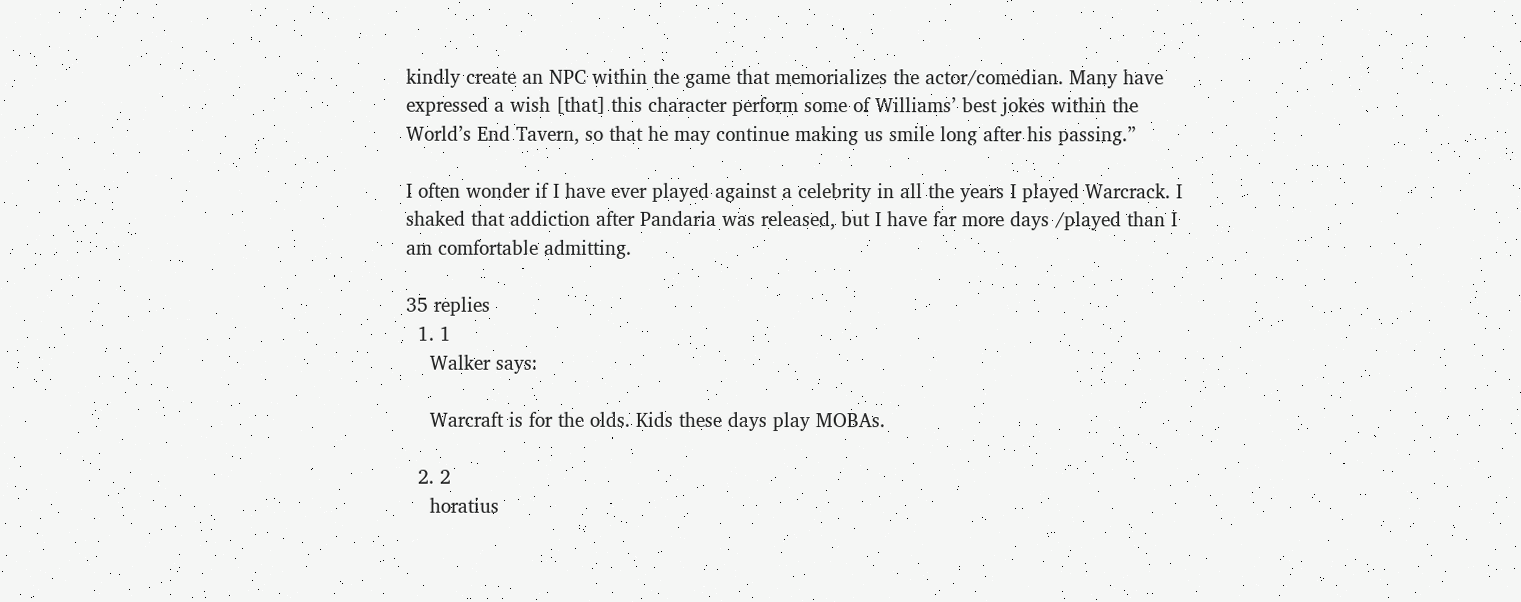kindly create an NPC within the game that memorializes the actor/comedian. Many have expressed a wish [that] this character perform some of Williams’ best jokes within the World’s End Tavern, so that he may continue making us smile long after his passing.”

I often wonder if I have ever played against a celebrity in all the years I played Warcrack. I shaked that addiction after Pandaria was released, but I have far more days /played than I am comfortable admitting.

35 replies
  1. 1
    Walker says:

    Warcraft is for the olds. Kids these days play MOBAs.

  2. 2
    horatius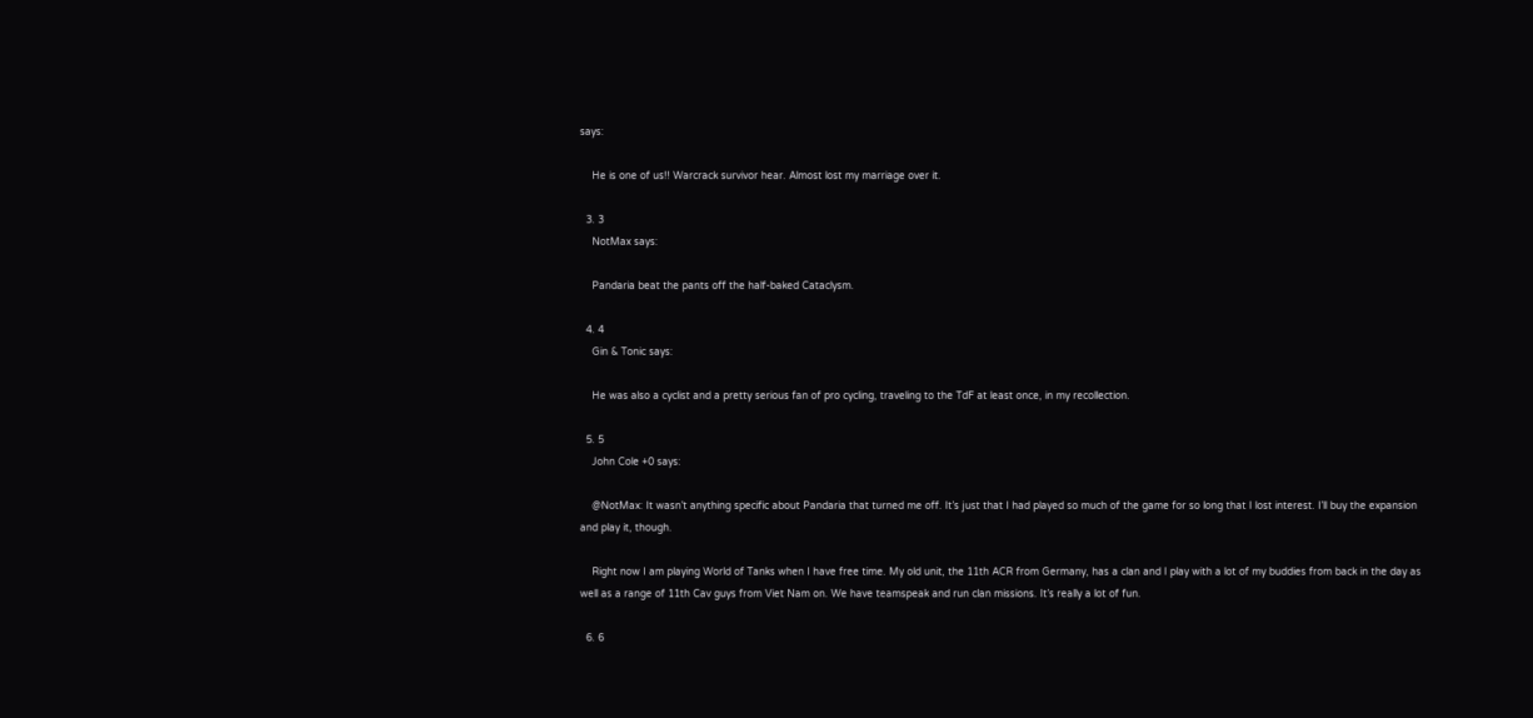says:

    He is one of us!! Warcrack survivor hear. Almost lost my marriage over it.

  3. 3
    NotMax says:

    Pandaria beat the pants off the half-baked Cataclysm.

  4. 4
    Gin & Tonic says:

    He was also a cyclist and a pretty serious fan of pro cycling, traveling to the TdF at least once, in my recollection.

  5. 5
    John Cole +0 says:

    @NotMax: It wasn’t anything specific about Pandaria that turned me off. It’s just that I had played so much of the game for so long that I lost interest. I’ll buy the expansion and play it, though.

    Right now I am playing World of Tanks when I have free time. My old unit, the 11th ACR from Germany, has a clan and I play with a lot of my buddies from back in the day as well as a range of 11th Cav guys from Viet Nam on. We have teamspeak and run clan missions. It’s really a lot of fun.

  6. 6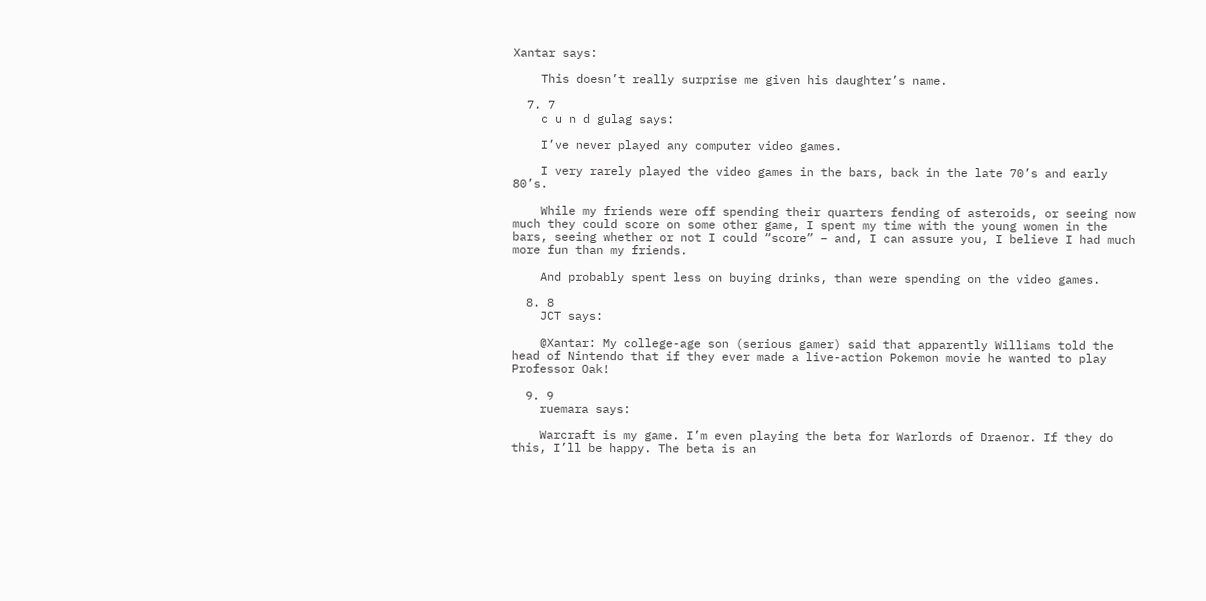Xantar says:

    This doesn’t really surprise me given his daughter’s name.

  7. 7
    c u n d gulag says:

    I’ve never played any computer video games.

    I very rarely played the video games in the bars, back in the late 70’s and early 80’s.

    While my friends were off spending their quarters fending of asteroids, or seeing now much they could score on some other game, I spent my time with the young women in the bars, seeing whether or not I could “score” – and, I can assure you, I believe I had much more fun than my friends.

    And probably spent less on buying drinks, than were spending on the video games.

  8. 8
    JCT says:

    @Xantar: My college-age son (serious gamer) said that apparently Williams told the head of Nintendo that if they ever made a live-action Pokemon movie he wanted to play Professor Oak!

  9. 9
    ruemara says:

    Warcraft is my game. I’m even playing the beta for Warlords of Draenor. If they do this, I’ll be happy. The beta is an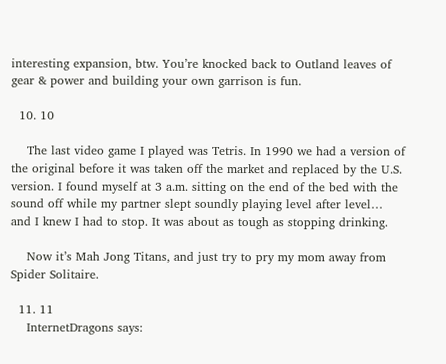interesting expansion, btw. You’re knocked back to Outland leaves of gear & power and building your own garrison is fun.

  10. 10

    The last video game I played was Tetris. In 1990 we had a version of the original before it was taken off the market and replaced by the U.S. version. I found myself at 3 a.m. sitting on the end of the bed with the sound off while my partner slept soundly playing level after level… and I knew I had to stop. It was about as tough as stopping drinking.

    Now it’s Mah Jong Titans, and just try to pry my mom away from Spider Solitaire.

  11. 11
    InternetDragons says: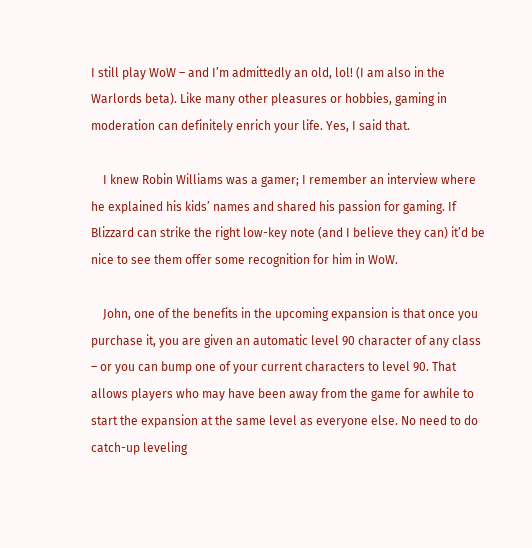I still play WoW – and I’m admittedly an old, lol! (I am also in the Warlords beta). Like many other pleasures or hobbies, gaming in moderation can definitely enrich your life. Yes, I said that.

    I knew Robin Williams was a gamer; I remember an interview where he explained his kids’ names and shared his passion for gaming. If Blizzard can strike the right low-key note (and I believe they can) it’d be nice to see them offer some recognition for him in WoW.

    John, one of the benefits in the upcoming expansion is that once you purchase it, you are given an automatic level 90 character of any class – or you can bump one of your current characters to level 90. That allows players who may have been away from the game for awhile to start the expansion at the same level as everyone else. No need to do catch-up leveling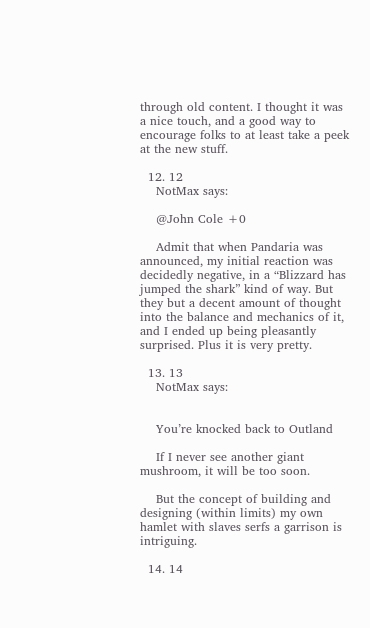through old content. I thought it was a nice touch, and a good way to encourage folks to at least take a peek at the new stuff.

  12. 12
    NotMax says:

    @John Cole +0

    Admit that when Pandaria was announced, my initial reaction was decidedly negative, in a “Blizzard has jumped the shark” kind of way. But they but a decent amount of thought into the balance and mechanics of it, and I ended up being pleasantly surprised. Plus it is very pretty.

  13. 13
    NotMax says:


    You’re knocked back to Outland

    If I never see another giant mushroom, it will be too soon.

    But the concept of building and designing (within limits) my own hamlet with slaves serfs a garrison is intriguing.

  14. 14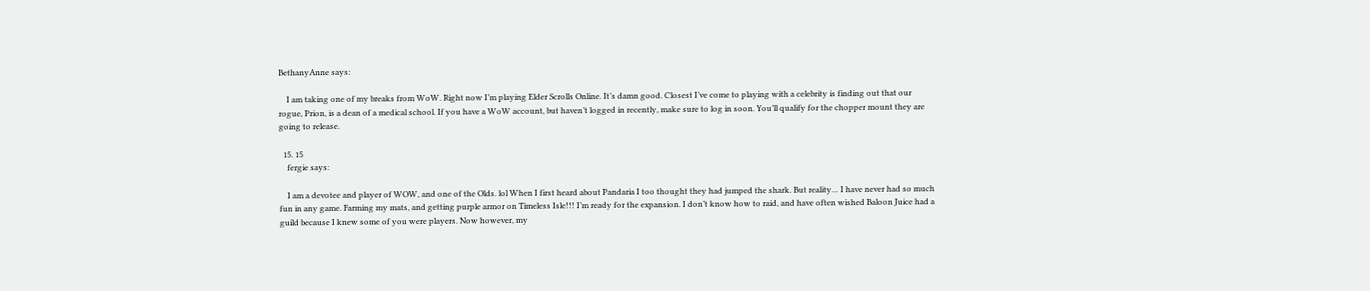BethanyAnne says:

    I am taking one of my breaks from WoW. Right now I’m playing Elder Scrolls Online. It’s damn good. Closest I’ve come to playing with a celebrity is finding out that our rogue, Prion, is a dean of a medical school. If you have a WoW account, but haven’t logged in recently, make sure to log in soon. You’ll qualify for the chopper mount they are going to release.

  15. 15
    fergie says:

    I am a devotee and player of WOW, and one of the Olds. lol When I first heard about Pandaria I too thought they had jumped the shark. But reality… I have never had so much fun in any game. Farming my mats, and getting purple armor on Timeless Isle!!! I’m ready for the expansion. I don’t know how to raid, and have often wished Baloon Juice had a guild because I knew some of you were players. Now however, my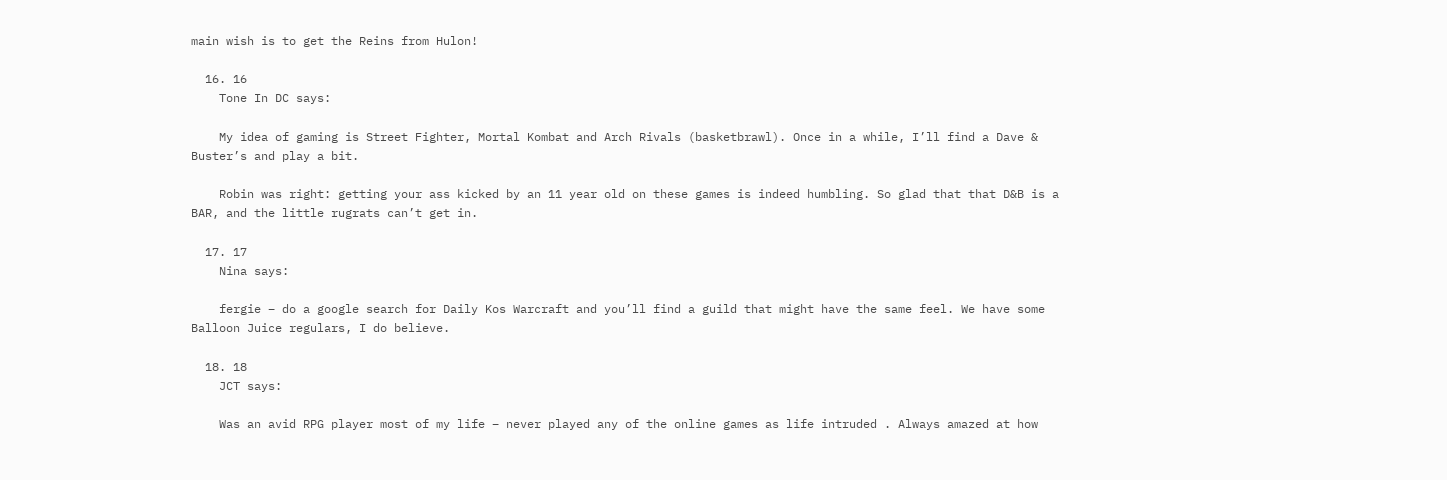main wish is to get the Reins from Hulon!

  16. 16
    Tone In DC says:

    My idea of gaming is Street Fighter, Mortal Kombat and Arch Rivals (basketbrawl). Once in a while, I’ll find a Dave & Buster’s and play a bit.

    Robin was right: getting your ass kicked by an 11 year old on these games is indeed humbling. So glad that that D&B is a BAR, and the little rugrats can’t get in.

  17. 17
    Nina says:

    fergie – do a google search for Daily Kos Warcraft and you’ll find a guild that might have the same feel. We have some Balloon Juice regulars, I do believe.

  18. 18
    JCT says:

    Was an avid RPG player most of my life – never played any of the online games as life intruded . Always amazed at how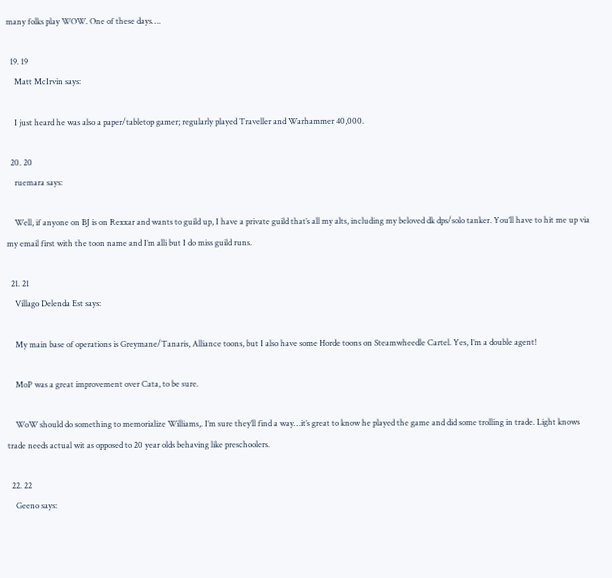many folks play WOW. One of these days….

  19. 19
    Matt McIrvin says:

    I just heard he was also a paper/tabletop gamer; regularly played Traveller and Warhammer 40,000.

  20. 20
    ruemara says:

    Well, if anyone on BJ is on Rexxar and wants to guild up, I have a private guild that’s all my alts, including my beloved dk dps/solo tanker. You’ll have to hit me up via my email first with the toon name and I’m alli but I do miss guild runs.

  21. 21
    Villago Delenda Est says:

    My main base of operations is Greymane/Tanaris, Alliance toons, but I also have some Horde toons on Steamwheedle Cartel. Yes, I’m a double agent!

    MoP was a great improvement over Cata, to be sure.

    WoW should do something to memorialize Williams,. I’m sure they’ll find a way…it’s great to know he played the game and did some trolling in trade. Light knows trade needs actual wit as opposed to 20 year olds behaving like preschoolers.

  22. 22
    Geeno says: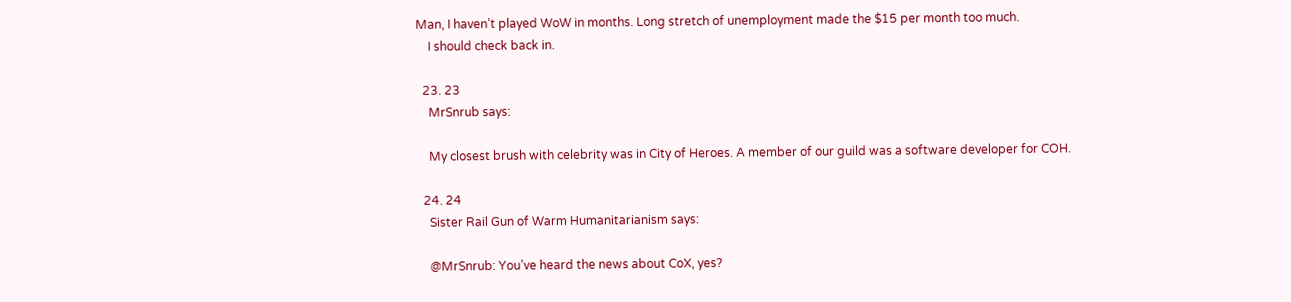Man, I haven’t played WoW in months. Long stretch of unemployment made the $15 per month too much.
    I should check back in.

  23. 23
    MrSnrub says:

    My closest brush with celebrity was in City of Heroes. A member of our guild was a software developer for COH.

  24. 24
    Sister Rail Gun of Warm Humanitarianism says:

    @MrSnrub: You’ve heard the news about CoX, yes?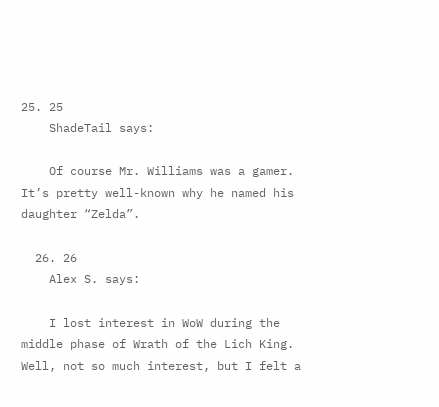25. 25
    ShadeTail says:

    Of course Mr. Williams was a gamer. It’s pretty well-known why he named his daughter “Zelda”.

  26. 26
    Alex S. says:

    I lost interest in WoW during the middle phase of Wrath of the Lich King. Well, not so much interest, but I felt a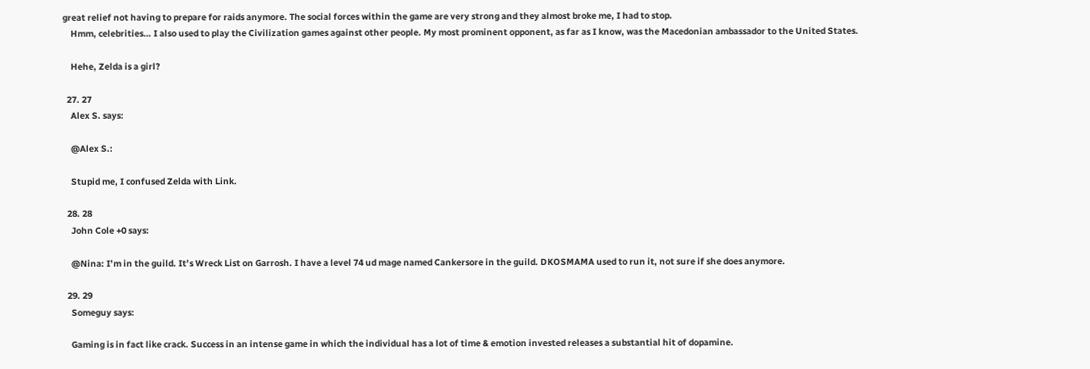great relief not having to prepare for raids anymore. The social forces within the game are very strong and they almost broke me, I had to stop.
    Hmm, celebrities… I also used to play the Civilization games against other people. My most prominent opponent, as far as I know, was the Macedonian ambassador to the United States.

    Hehe, Zelda is a girl?

  27. 27
    Alex S. says:

    @Alex S.:

    Stupid me, I confused Zelda with Link.

  28. 28
    John Cole +0 says:

    @Nina: I’m in the guild. It’s Wreck List on Garrosh. I have a level 74 ud mage named Cankersore in the guild. DKOSMAMA used to run it, not sure if she does anymore.

  29. 29
    Someguy says:

    Gaming is in fact like crack. Success in an intense game in which the individual has a lot of time & emotion invested releases a substantial hit of dopamine.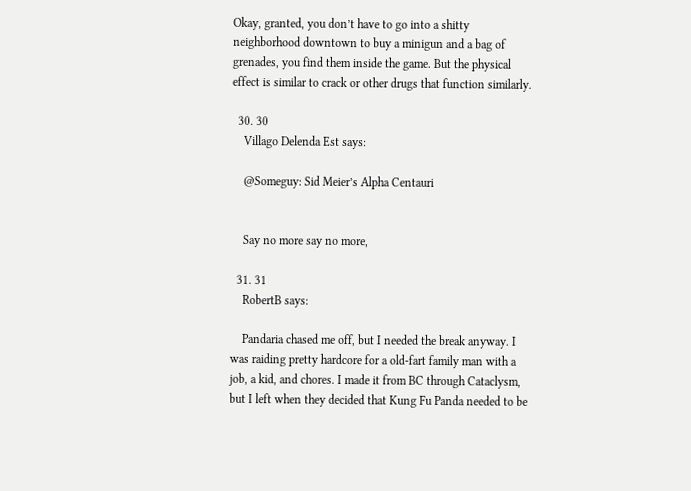Okay, granted, you don’t have to go into a shitty neighborhood downtown to buy a minigun and a bag of grenades, you find them inside the game. But the physical effect is similar to crack or other drugs that function similarly.

  30. 30
    Villago Delenda Est says:

    @Someguy: Sid Meier’s Alpha Centauri


    Say no more say no more,

  31. 31
    RobertB says:

    Pandaria chased me off, but I needed the break anyway. I was raiding pretty hardcore for a old-fart family man with a job, a kid, and chores. I made it from BC through Cataclysm, but I left when they decided that Kung Fu Panda needed to be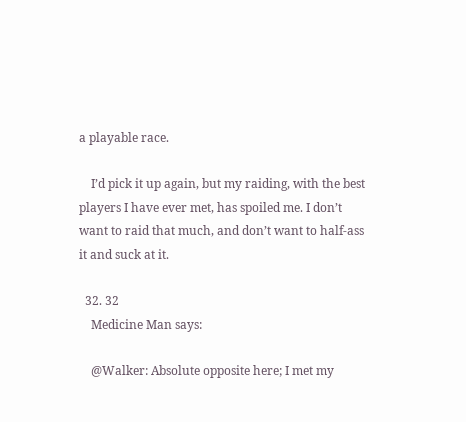a playable race.

    I’d pick it up again, but my raiding, with the best players I have ever met, has spoiled me. I don’t want to raid that much, and don’t want to half-ass it and suck at it.

  32. 32
    Medicine Man says:

    @Walker: Absolute opposite here; I met my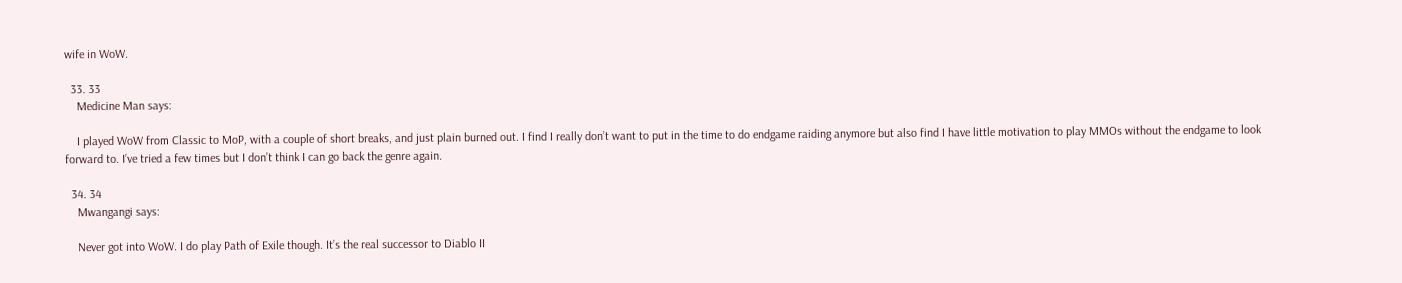wife in WoW.

  33. 33
    Medicine Man says:

    I played WoW from Classic to MoP, with a couple of short breaks, and just plain burned out. I find I really don’t want to put in the time to do endgame raiding anymore but also find I have little motivation to play MMOs without the endgame to look forward to. I’ve tried a few times but I don’t think I can go back the genre again.

  34. 34
    Mwangangi says:

    Never got into WoW. I do play Path of Exile though. It’s the real successor to Diablo II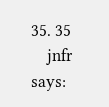35. 35
    jnfr says: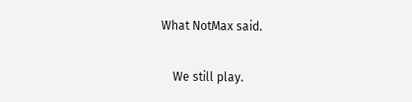What NotMax said.

    We still play.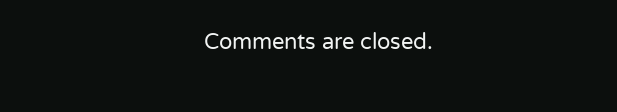Comments are closed.